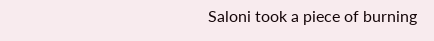Saloni took a piece of burning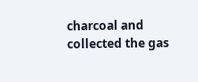charcoal and collected the gas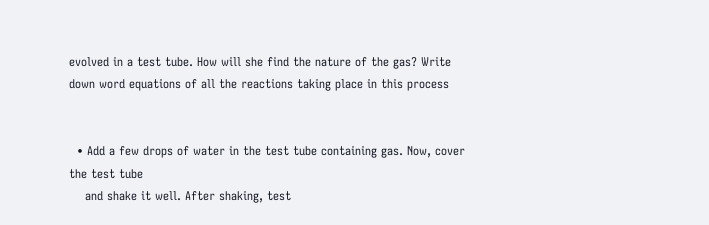evolved in a test tube. How will she find the nature of the gas? Write down word equations of all the reactions taking place in this process


  • Add a few drops of water in the test tube containing gas. Now, cover the test tube
    and shake it well. After shaking, test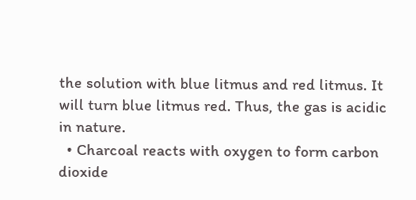the solution with blue litmus and red litmus. It will turn blue litmus red. Thus, the gas is acidic in nature.
  • Charcoal reacts with oxygen to form carbon dioxide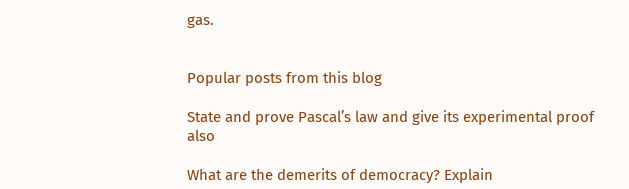gas.


Popular posts from this blog

State and prove Pascal’s law and give its experimental proof also

What are the demerits of democracy? Explain